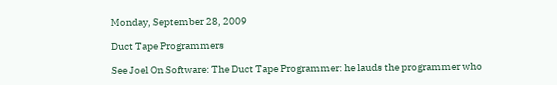Monday, September 28, 2009

Duct Tape Programmers

See Joel On Software: The Duct Tape Programmer: he lauds the programmer who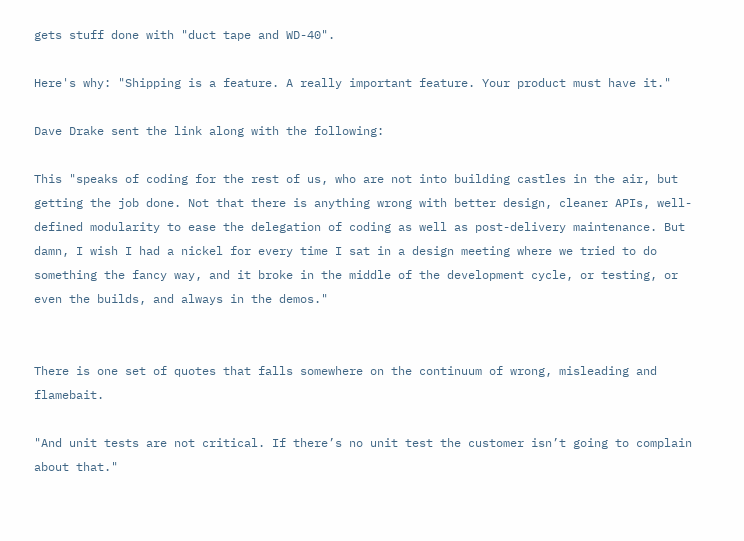gets stuff done with "duct tape and WD-40".

Here's why: "Shipping is a feature. A really important feature. Your product must have it."

Dave Drake sent the link along with the following:

This "speaks of coding for the rest of us, who are not into building castles in the air, but getting the job done. Not that there is anything wrong with better design, cleaner APIs, well-defined modularity to ease the delegation of coding as well as post-delivery maintenance. But damn, I wish I had a nickel for every time I sat in a design meeting where we tried to do something the fancy way, and it broke in the middle of the development cycle, or testing, or even the builds, and always in the demos."


There is one set of quotes that falls somewhere on the continuum of wrong, misleading and flamebait.

"And unit tests are not critical. If there’s no unit test the customer isn’t going to complain about that."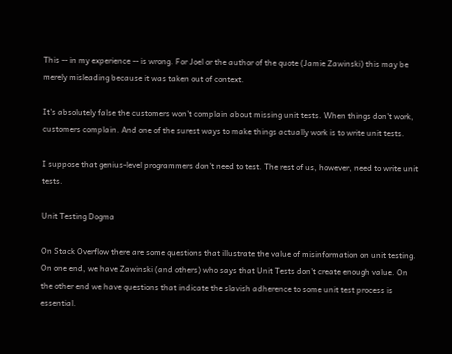This -- in my experience -- is wrong. For Joel or the author of the quote (Jamie Zawinski) this may be merely misleading because it was taken out of context.

It's absolutely false the customers won't complain about missing unit tests. When things don't work, customers complain. And one of the surest ways to make things actually work is to write unit tests.

I suppose that genius-level programmers don't need to test. The rest of us, however, need to write unit tests.

Unit Testing Dogma

On Stack Overflow there are some questions that illustrate the value of misinformation on unit testing. On one end, we have Zawinski (and others) who says that Unit Tests don't create enough value. On the other end we have questions that indicate the slavish adherence to some unit test process is essential.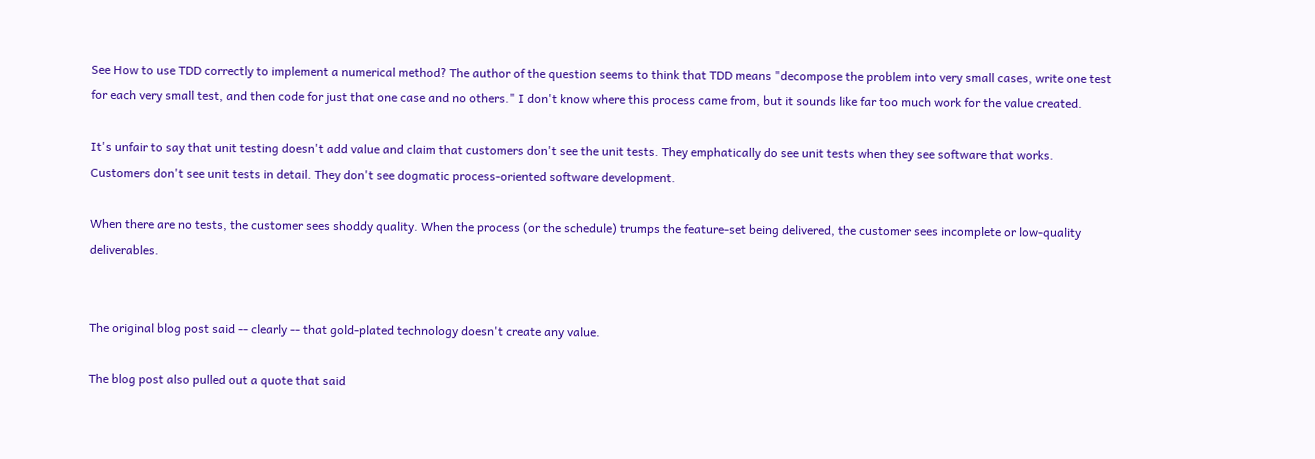See How to use TDD correctly to implement a numerical method? The author of the question seems to think that TDD means "decompose the problem into very small cases, write one test for each very small test, and then code for just that one case and no others." I don't know where this process came from, but it sounds like far too much work for the value created.

It's unfair to say that unit testing doesn't add value and claim that customers don't see the unit tests. They emphatically do see unit tests when they see software that works. Customers don't see unit tests in detail. They don't see dogmatic process-oriented software development.

When there are no tests, the customer sees shoddy quality. When the process (or the schedule) trumps the feature-set being delivered, the customer sees incomplete or low-quality deliverables.


The original blog post said -- clearly -- that gold-plated technology doesn't create any value.

The blog post also pulled out a quote that said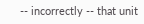-- incorrectly -- that unit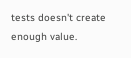tests doesn't create enough value.